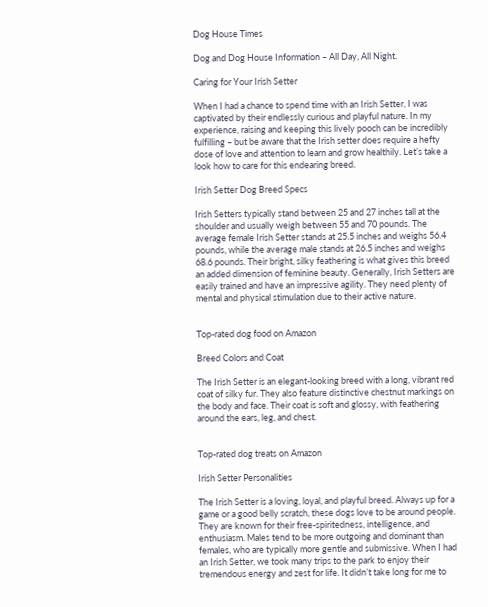Dog House Times

Dog and Dog House Information – All Day, All Night.

Caring for Your Irish Setter

When I had a chance to spend time with an Irish Setter, I was captivated by their endlessly curious and playful nature. In my experience, raising and keeping this lively pooch can be incredibly fulfilling – but be aware that the Irish setter does require a hefty dose of love and attention to learn and grow healthily. Let’s take a look how to care for this endearing breed.

Irish Setter Dog Breed Specs

Irish Setters typically stand between 25 and 27 inches tall at the shoulder and usually weigh between 55 and 70 pounds. The average female Irish Setter stands at 25.5 inches and weighs 56.4 pounds, while the average male stands at 26.5 inches and weighs 68.6 pounds. Their bright, silky feathering is what gives this breed an added dimension of feminine beauty. Generally, Irish Setters are easily trained and have an impressive agility. They need plenty of mental and physical stimulation due to their active nature.


Top-rated dog food on Amazon

Breed Colors and Coat

The Irish Setter is an elegant-looking breed with a long, vibrant red coat of silky fur. They also feature distinctive chestnut markings on the body and face. Their coat is soft and glossy, with feathering around the ears, leg, and chest.


Top-rated dog treats on Amazon

Irish Setter Personalities

The Irish Setter is a loving, loyal, and playful breed. Always up for a game or a good belly scratch, these dogs love to be around people. They are known for their free-spiritedness, intelligence, and enthusiasm. Males tend to be more outgoing and dominant than females, who are typically more gentle and submissive. When I had an Irish Setter, we took many trips to the park to enjoy their tremendous energy and zest for life. It didn’t take long for me to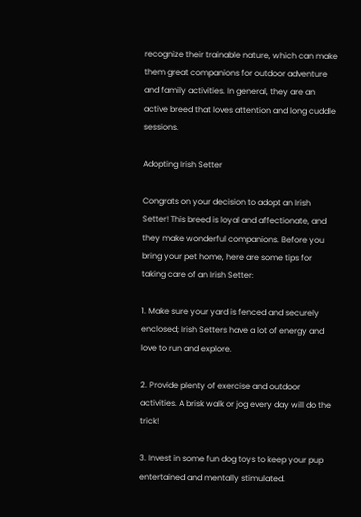recognize their trainable nature, which can make them great companions for outdoor adventure and family activities. In general, they are an active breed that loves attention and long cuddle sessions.

Adopting Irish Setter

Congrats on your decision to adopt an Irish Setter! This breed is loyal and affectionate, and they make wonderful companions. Before you bring your pet home, here are some tips for taking care of an Irish Setter:

1. Make sure your yard is fenced and securely enclosed; Irish Setters have a lot of energy and love to run and explore.

2. Provide plenty of exercise and outdoor activities. A brisk walk or jog every day will do the trick!

3. Invest in some fun dog toys to keep your pup entertained and mentally stimulated.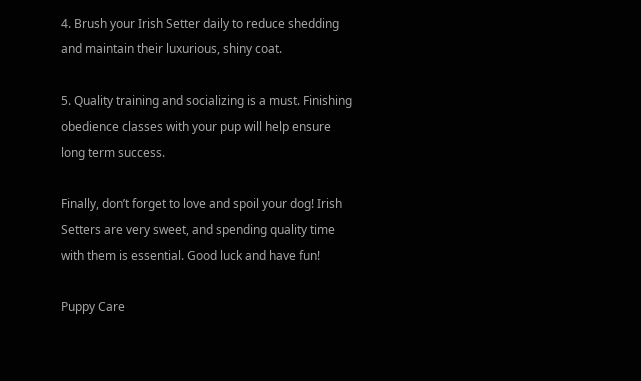4. Brush your Irish Setter daily to reduce shedding and maintain their luxurious, shiny coat.

5. Quality training and socializing is a must. Finishing obedience classes with your pup will help ensure long term success.

Finally, don’t forget to love and spoil your dog! Irish Setters are very sweet, and spending quality time with them is essential. Good luck and have fun!

Puppy Care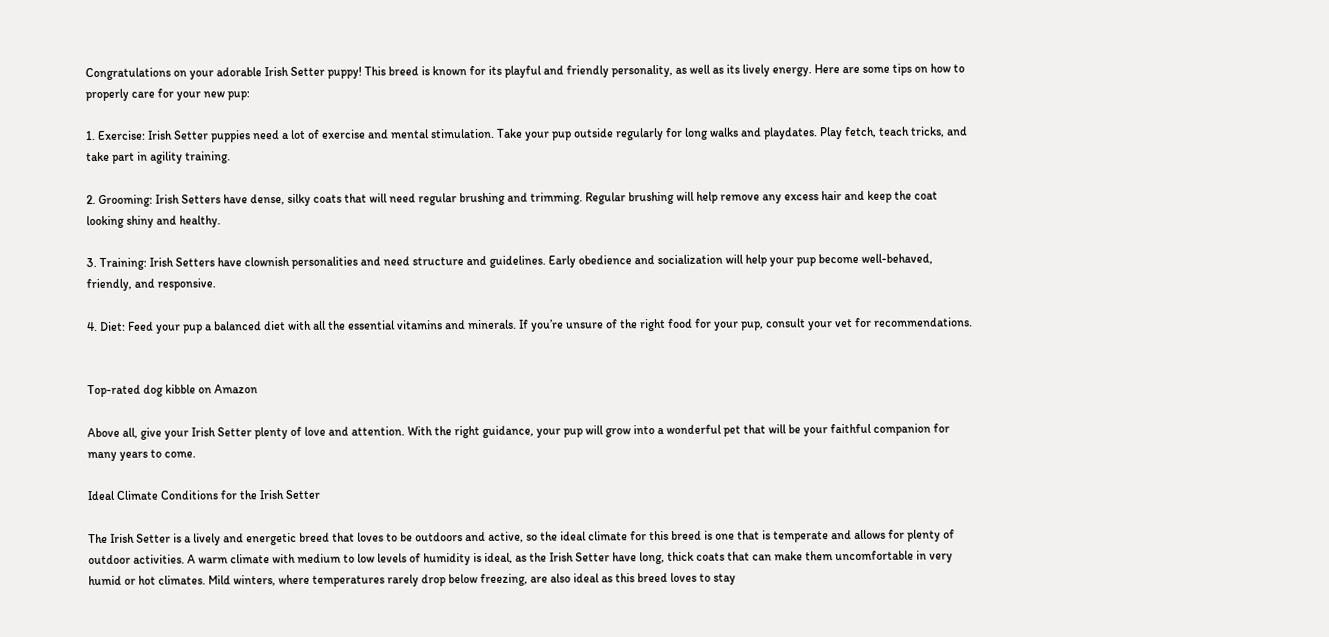Congratulations on your adorable Irish Setter puppy! This breed is known for its playful and friendly personality, as well as its lively energy. Here are some tips on how to properly care for your new pup:

1. Exercise: Irish Setter puppies need a lot of exercise and mental stimulation. Take your pup outside regularly for long walks and playdates. Play fetch, teach tricks, and take part in agility training.

2. Grooming: Irish Setters have dense, silky coats that will need regular brushing and trimming. Regular brushing will help remove any excess hair and keep the coat looking shiny and healthy.

3. Training: Irish Setters have clownish personalities and need structure and guidelines. Early obedience and socialization will help your pup become well-behaved, friendly, and responsive.

4. Diet: Feed your pup a balanced diet with all the essential vitamins and minerals. If you’re unsure of the right food for your pup, consult your vet for recommendations.


Top-rated dog kibble on Amazon

Above all, give your Irish Setter plenty of love and attention. With the right guidance, your pup will grow into a wonderful pet that will be your faithful companion for many years to come.

Ideal Climate Conditions for the Irish Setter

The Irish Setter is a lively and energetic breed that loves to be outdoors and active, so the ideal climate for this breed is one that is temperate and allows for plenty of outdoor activities. A warm climate with medium to low levels of humidity is ideal, as the Irish Setter have long, thick coats that can make them uncomfortable in very humid or hot climates. Mild winters, where temperatures rarely drop below freezing, are also ideal as this breed loves to stay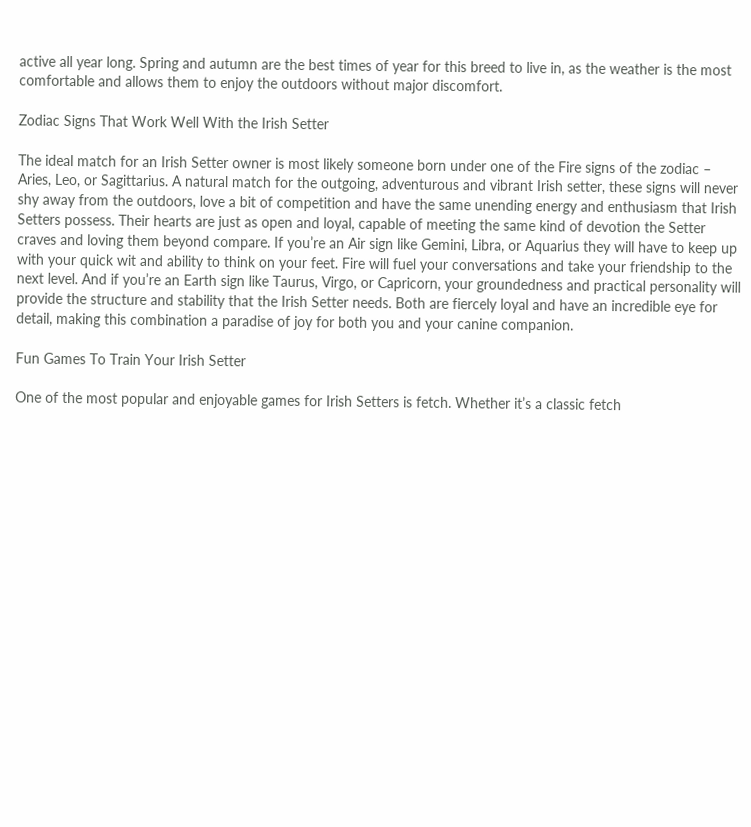active all year long. Spring and autumn are the best times of year for this breed to live in, as the weather is the most comfortable and allows them to enjoy the outdoors without major discomfort.

Zodiac Signs That Work Well With the Irish Setter

The ideal match for an Irish Setter owner is most likely someone born under one of the Fire signs of the zodiac – Aries, Leo, or Sagittarius. A natural match for the outgoing, adventurous and vibrant Irish setter, these signs will never shy away from the outdoors, love a bit of competition and have the same unending energy and enthusiasm that Irish Setters possess. Their hearts are just as open and loyal, capable of meeting the same kind of devotion the Setter craves and loving them beyond compare. If you’re an Air sign like Gemini, Libra, or Aquarius they will have to keep up with your quick wit and ability to think on your feet. Fire will fuel your conversations and take your friendship to the next level. And if you’re an Earth sign like Taurus, Virgo, or Capricorn, your groundedness and practical personality will provide the structure and stability that the Irish Setter needs. Both are fiercely loyal and have an incredible eye for detail, making this combination a paradise of joy for both you and your canine companion.

Fun Games To Train Your Irish Setter

One of the most popular and enjoyable games for Irish Setters is fetch. Whether it’s a classic fetch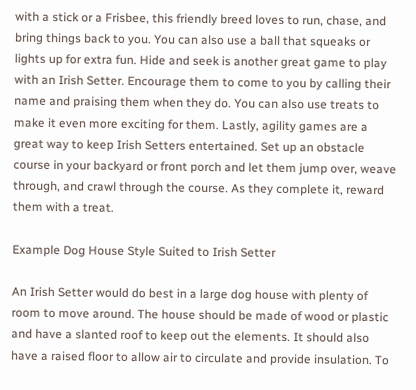with a stick or a Frisbee, this friendly breed loves to run, chase, and bring things back to you. You can also use a ball that squeaks or lights up for extra fun. Hide and seek is another great game to play with an Irish Setter. Encourage them to come to you by calling their name and praising them when they do. You can also use treats to make it even more exciting for them. Lastly, agility games are a great way to keep Irish Setters entertained. Set up an obstacle course in your backyard or front porch and let them jump over, weave through, and crawl through the course. As they complete it, reward them with a treat.

Example Dog House Style Suited to Irish Setter

An Irish Setter would do best in a large dog house with plenty of room to move around. The house should be made of wood or plastic and have a slanted roof to keep out the elements. It should also have a raised floor to allow air to circulate and provide insulation. To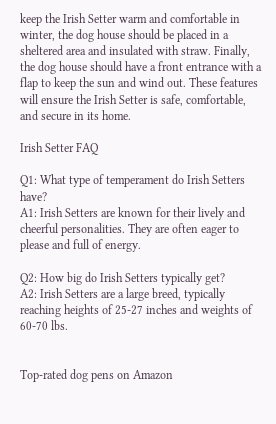keep the Irish Setter warm and comfortable in winter, the dog house should be placed in a sheltered area and insulated with straw. Finally, the dog house should have a front entrance with a flap to keep the sun and wind out. These features will ensure the Irish Setter is safe, comfortable, and secure in its home.

Irish Setter FAQ

Q1: What type of temperament do Irish Setters have?
A1: Irish Setters are known for their lively and cheerful personalities. They are often eager to please and full of energy.

Q2: How big do Irish Setters typically get?
A2: Irish Setters are a large breed, typically reaching heights of 25-27 inches and weights of 60-70 lbs.


Top-rated dog pens on Amazon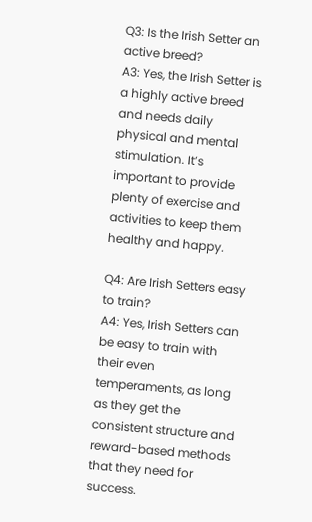Q3: Is the Irish Setter an active breed?
A3: Yes, the Irish Setter is a highly active breed and needs daily physical and mental stimulation. It’s important to provide plenty of exercise and activities to keep them healthy and happy.

Q4: Are Irish Setters easy to train?
A4: Yes, Irish Setters can be easy to train with their even temperaments, as long as they get the consistent structure and reward-based methods that they need for success.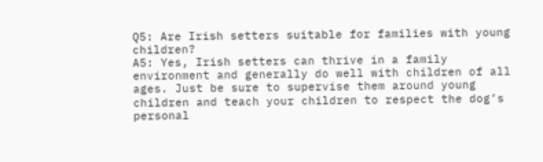Q5: Are Irish setters suitable for families with young children?
A5: Yes, Irish setters can thrive in a family environment and generally do well with children of all ages. Just be sure to supervise them around young children and teach your children to respect the dog’s personal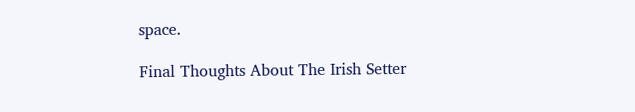space.

Final Thoughts About The Irish Setter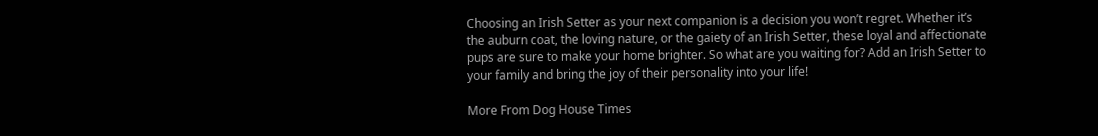Choosing an Irish Setter as your next companion is a decision you won’t regret. Whether it’s the auburn coat, the loving nature, or the gaiety of an Irish Setter, these loyal and affectionate pups are sure to make your home brighter. So what are you waiting for? Add an Irish Setter to your family and bring the joy of their personality into your life!

More From Dog House Times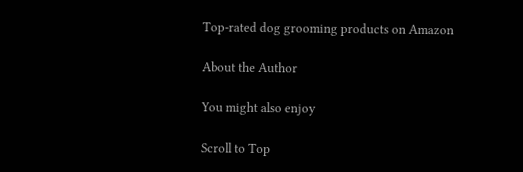Top-rated dog grooming products on Amazon

About the Author

You might also enjoy

Scroll to Top